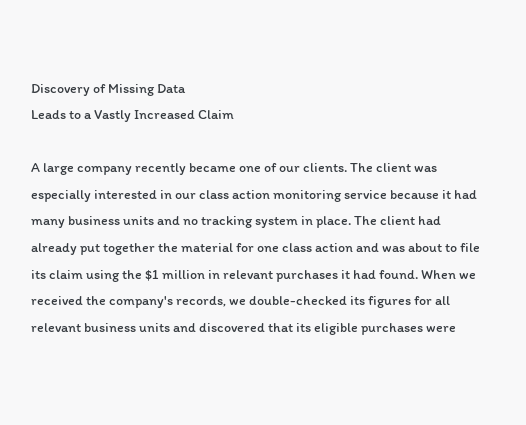Discovery of Missing Data
Leads to a Vastly Increased Claim

A large company recently became one of our clients. The client was especially interested in our class action monitoring service because it had many business units and no tracking system in place. The client had already put together the material for one class action and was about to file its claim using the $1 million in relevant purchases it had found. When we received the company's records, we double-checked its figures for all relevant business units and discovered that its eligible purchases were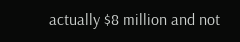actually $8 million and not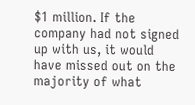$1 million. If the company had not signed up with us, it would have missed out on the majority of what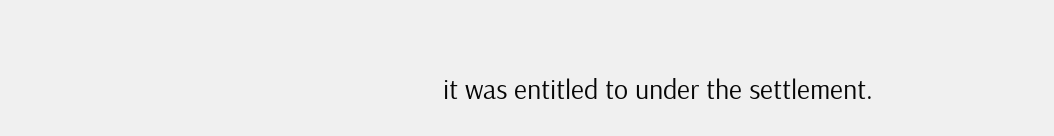it was entitled to under the settlement.